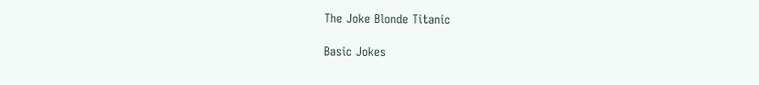The Joke Blonde Titanic

Basic Jokes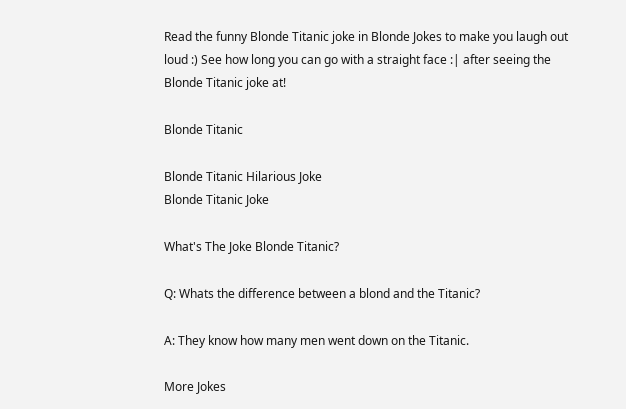Read the funny Blonde Titanic joke in Blonde Jokes to make you laugh out loud :) See how long you can go with a straight face :| after seeing the Blonde Titanic joke at!

Blonde Titanic

Blonde Titanic Hilarious Joke
Blonde Titanic Joke

What's The Joke Blonde Titanic?

Q: Whats the difference between a blond and the Titanic?

A: They know how many men went down on the Titanic.

More Jokes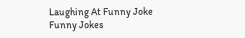Laughing At Funny Joke
Funny Jokes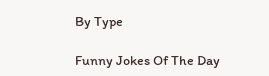By Type

Funny Jokes Of The Day